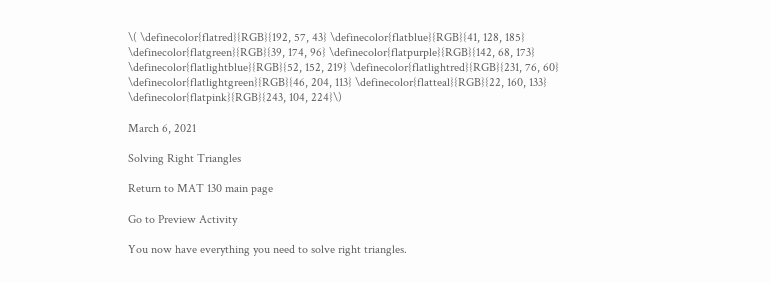\( \definecolor{flatred}{RGB}{192, 57, 43} \definecolor{flatblue}{RGB}{41, 128, 185} \definecolor{flatgreen}{RGB}{39, 174, 96} \definecolor{flatpurple}{RGB}{142, 68, 173} \definecolor{flatlightblue}{RGB}{52, 152, 219} \definecolor{flatlightred}{RGB}{231, 76, 60} \definecolor{flatlightgreen}{RGB}{46, 204, 113} \definecolor{flatteal}{RGB}{22, 160, 133} \definecolor{flatpink}{RGB}{243, 104, 224}\)

March 6, 2021

Solving Right Triangles

Return to MAT 130 main page

Go to Preview Activity

You now have everything you need to solve right triangles.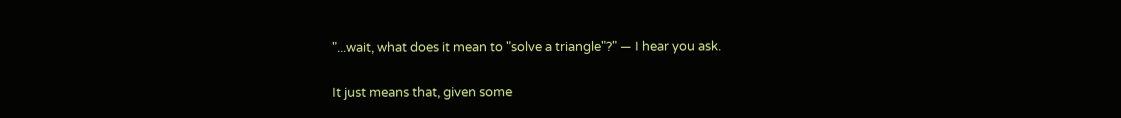"...wait, what does it mean to "solve a triangle"?" — I hear you ask.

It just means that, given some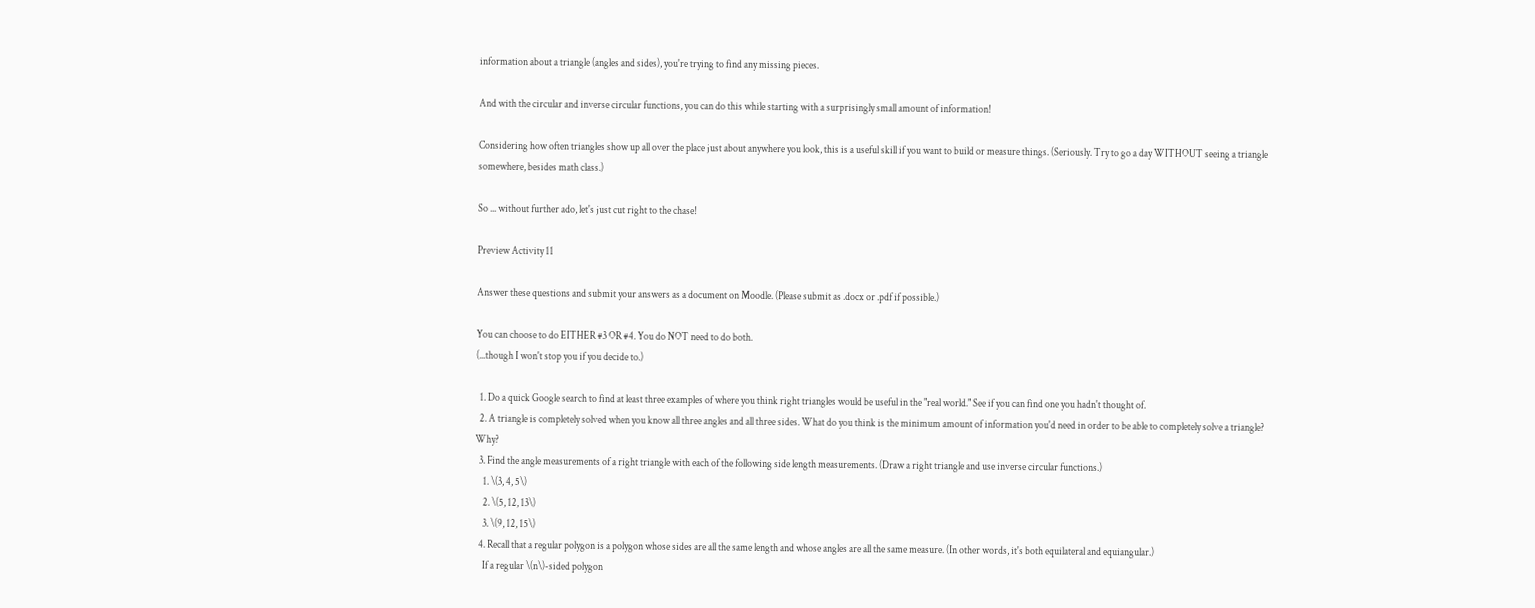information about a triangle (angles and sides), you're trying to find any missing pieces.

And with the circular and inverse circular functions, you can do this while starting with a surprisingly small amount of information!

Considering how often triangles show up all over the place just about anywhere you look, this is a useful skill if you want to build or measure things. (Seriously. Try to go a day WITHOUT seeing a triangle somewhere, besides math class.)

So ... without further ado, let's just cut right to the chase!

Preview Activity 11

Answer these questions and submit your answers as a document on Moodle. (Please submit as .docx or .pdf if possible.)

You can choose to do EITHER #3 OR #4. You do NOT need to do both.
(...though I won't stop you if you decide to.)

  1. Do a quick Google search to find at least three examples of where you think right triangles would be useful in the "real world." See if you can find one you hadn't thought of.
  2. A triangle is completely solved when you know all three angles and all three sides. What do you think is the minimum amount of information you'd need in order to be able to completely solve a triangle? Why?
  3. Find the angle measurements of a right triangle with each of the following side length measurements. (Draw a right triangle and use inverse circular functions.)
    1. \(3, 4, 5\)
    2. \(5, 12, 13\)
    3. \(9, 12, 15\)
  4. Recall that a regular polygon is a polygon whose sides are all the same length and whose angles are all the same measure. (In other words, it's both equilateral and equiangular.)
    If a regular \(n\)-sided polygon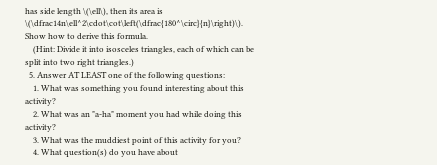has side length \(\ell\), then its area is \(\dfrac14n\ell^2\cdot\cot\left(\dfrac{180^\circ}{n}\right)\). Show how to derive this formula.
    (Hint: Divide it into isosceles triangles, each of which can be split into two right triangles.)
  5. Answer AT LEAST one of the following questions:
    1. What was something you found interesting about this activity?
    2. What was an "a-ha" moment you had while doing this activity?
    3. What was the muddiest point of this activity for you?
    4. What question(s) do you have about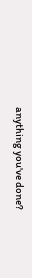anything you've done?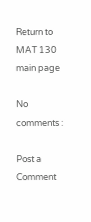Return to MAT 130 main page

No comments :

Post a Comment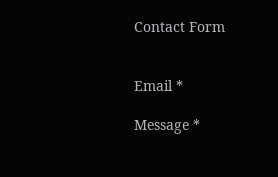Contact Form


Email *

Message *